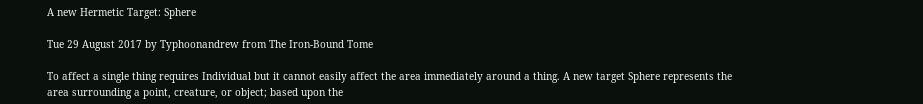A new Hermetic Target: Sphere

Tue 29 August 2017 by Typhoonandrew from The Iron-Bound Tome

To affect a single thing requires Individual but it cannot easily affect the area immediately around a thing. A new target Sphere represents the area surrounding a point, creature, or object; based upon the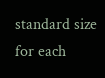standard size for each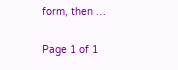form, then …

Page 1 of 1